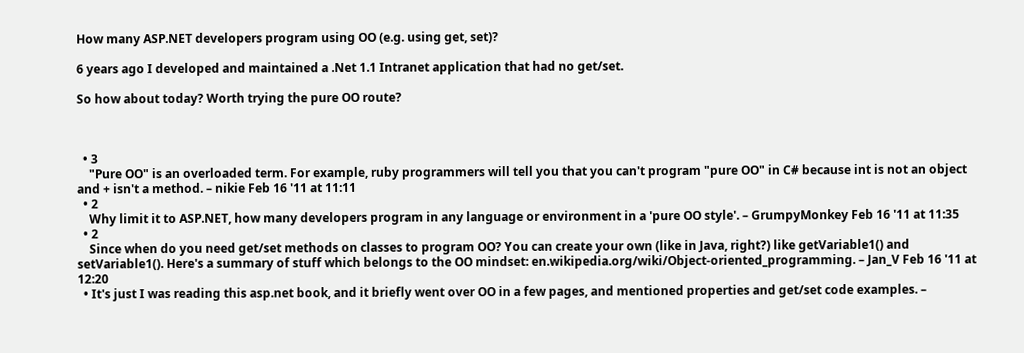How many ASP.NET developers program using OO (e.g. using get, set)?

6 years ago I developed and maintained a .Net 1.1 Intranet application that had no get/set.

So how about today? Worth trying the pure OO route?



  • 3
    "Pure OO" is an overloaded term. For example, ruby programmers will tell you that you can't program "pure OO" in C# because int is not an object and + isn't a method. – nikie Feb 16 '11 at 11:11
  • 2
    Why limit it to ASP.NET, how many developers program in any language or environment in a 'pure OO style'. – GrumpyMonkey Feb 16 '11 at 11:35
  • 2
    Since when do you need get/set methods on classes to program OO? You can create your own (like in Java, right?) like getVariable1() and setVariable1(). Here's a summary of stuff which belongs to the OO mindset: en.wikipedia.org/wiki/Object-oriented_programming. – Jan_V Feb 16 '11 at 12:20
  • It's just I was reading this asp.net book, and it briefly went over OO in a few pages, and mentioned properties and get/set code examples. –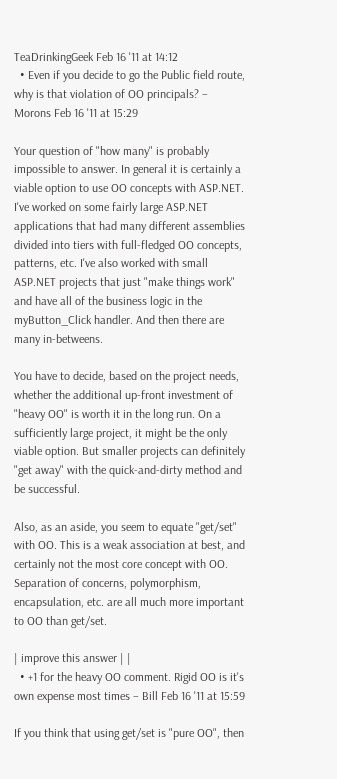TeaDrinkingGeek Feb 16 '11 at 14:12
  • Even if you decide to go the Public field route, why is that violation of OO principals? – Morons Feb 16 '11 at 15:29

Your question of "how many" is probably impossible to answer. In general it is certainly a viable option to use OO concepts with ASP.NET. I've worked on some fairly large ASP.NET applications that had many different assemblies divided into tiers with full-fledged OO concepts, patterns, etc. I've also worked with small ASP.NET projects that just "make things work" and have all of the business logic in the myButton_Click handler. And then there are many in-betweens.

You have to decide, based on the project needs, whether the additional up-front investment of "heavy OO" is worth it in the long run. On a sufficiently large project, it might be the only viable option. But smaller projects can definitely "get away" with the quick-and-dirty method and be successful.

Also, as an aside, you seem to equate "get/set" with OO. This is a weak association at best, and certainly not the most core concept with OO. Separation of concerns, polymorphism, encapsulation, etc. are all much more important to OO than get/set.

| improve this answer | |
  • +1 for the heavy OO comment. Rigid OO is it's own expense most times – Bill Feb 16 '11 at 15:59

If you think that using get/set is "pure OO", then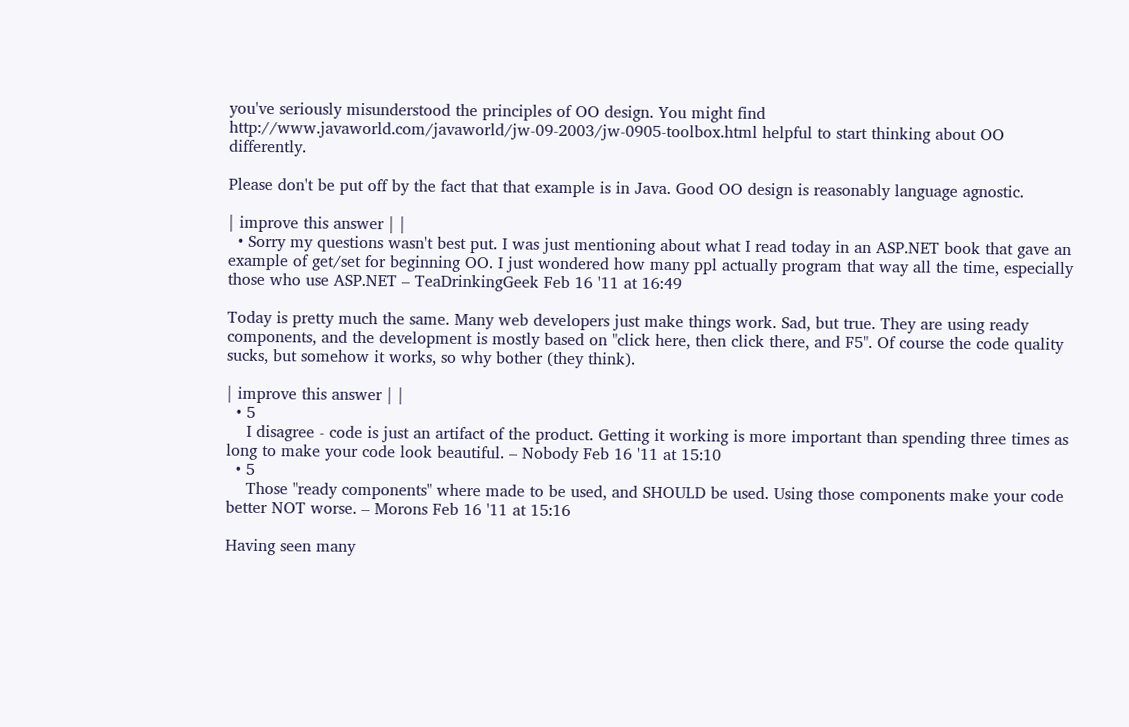you've seriously misunderstood the principles of OO design. You might find http://www.javaworld.com/javaworld/jw-09-2003/jw-0905-toolbox.html helpful to start thinking about OO differently.

Please don't be put off by the fact that that example is in Java. Good OO design is reasonably language agnostic.

| improve this answer | |
  • Sorry my questions wasn't best put. I was just mentioning about what I read today in an ASP.NET book that gave an example of get/set for beginning OO. I just wondered how many ppl actually program that way all the time, especially those who use ASP.NET – TeaDrinkingGeek Feb 16 '11 at 16:49

Today is pretty much the same. Many web developers just make things work. Sad, but true. They are using ready components, and the development is mostly based on "click here, then click there, and F5". Of course the code quality sucks, but somehow it works, so why bother (they think).

| improve this answer | |
  • 5
    I disagree - code is just an artifact of the product. Getting it working is more important than spending three times as long to make your code look beautiful. – Nobody Feb 16 '11 at 15:10
  • 5
    Those "ready components" where made to be used, and SHOULD be used. Using those components make your code better NOT worse. – Morons Feb 16 '11 at 15:16

Having seen many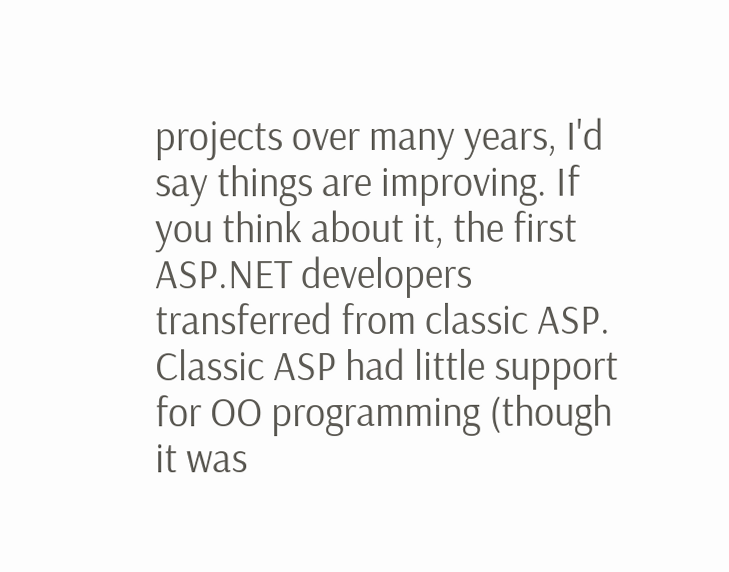projects over many years, I'd say things are improving. If you think about it, the first ASP.NET developers transferred from classic ASP. Classic ASP had little support for OO programming (though it was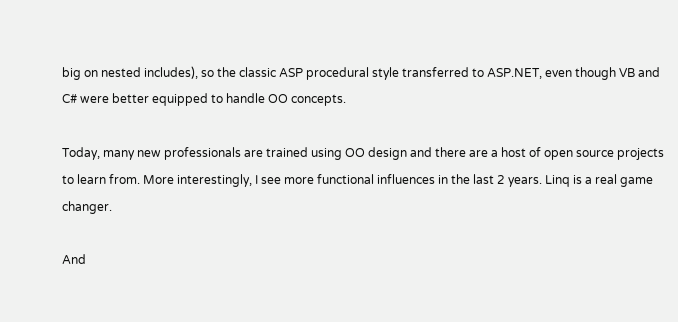big on nested includes), so the classic ASP procedural style transferred to ASP.NET, even though VB and C# were better equipped to handle OO concepts.

Today, many new professionals are trained using OO design and there are a host of open source projects to learn from. More interestingly, I see more functional influences in the last 2 years. Linq is a real game changer.

And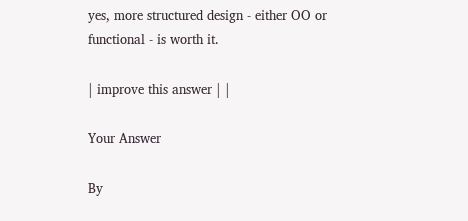yes, more structured design - either OO or functional - is worth it.

| improve this answer | |

Your Answer

By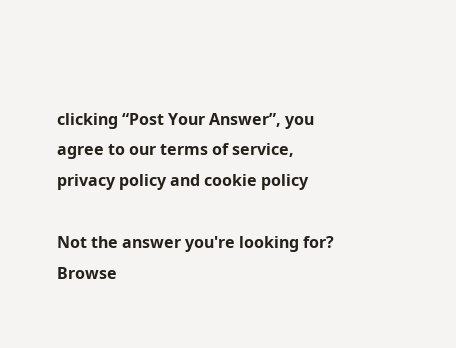clicking “Post Your Answer”, you agree to our terms of service, privacy policy and cookie policy

Not the answer you're looking for? Browse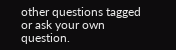other questions tagged or ask your own question.